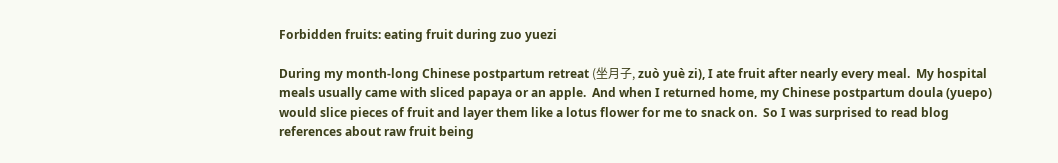Forbidden fruits: eating fruit during zuo yuezi

During my month-long Chinese postpartum retreat (坐月子, zuò yuè zi), I ate fruit after nearly every meal.  My hospital meals usually came with sliced papaya or an apple.  And when I returned home, my Chinese postpartum doula (yuepo) would slice pieces of fruit and layer them like a lotus flower for me to snack on.  So I was surprised to read blog references about raw fruit being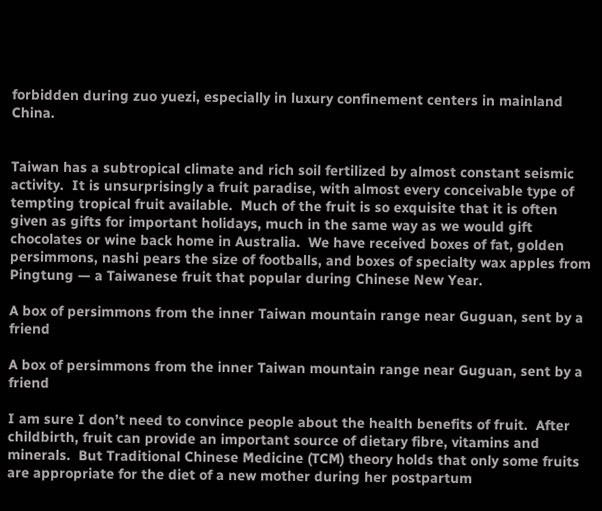forbidden during zuo yuezi, especially in luxury confinement centers in mainland China.


Taiwan has a subtropical climate and rich soil fertilized by almost constant seismic activity.  It is unsurprisingly a fruit paradise, with almost every conceivable type of tempting tropical fruit available.  Much of the fruit is so exquisite that it is often given as gifts for important holidays, much in the same way as we would gift chocolates or wine back home in Australia.  We have received boxes of fat, golden persimmons, nashi pears the size of footballs, and boxes of specialty wax apples from Pingtung — a Taiwanese fruit that popular during Chinese New Year.

A box of persimmons from the inner Taiwan mountain range near Guguan, sent by a friend

A box of persimmons from the inner Taiwan mountain range near Guguan, sent by a friend

I am sure I don’t need to convince people about the health benefits of fruit.  After childbirth, fruit can provide an important source of dietary fibre, vitamins and minerals.  But Traditional Chinese Medicine (TCM) theory holds that only some fruits are appropriate for the diet of a new mother during her postpartum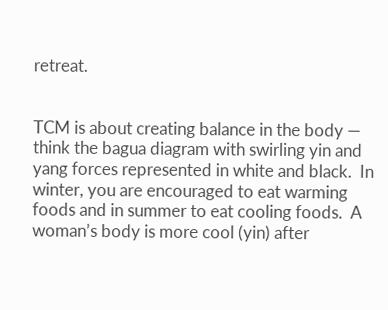retreat.


TCM is about creating balance in the body — think the bagua diagram with swirling yin and yang forces represented in white and black.  In winter, you are encouraged to eat warming foods and in summer to eat cooling foods.  A woman’s body is more cool (yin) after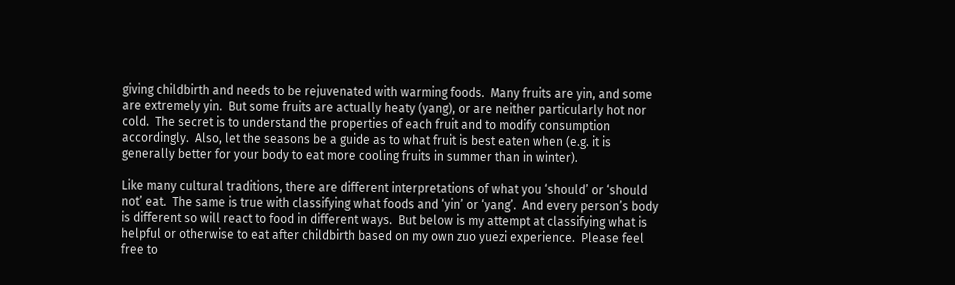giving childbirth and needs to be rejuvenated with warming foods.  Many fruits are yin, and some are extremely yin.  But some fruits are actually heaty (yang), or are neither particularly hot nor cold.  The secret is to understand the properties of each fruit and to modify consumption accordingly.  Also, let the seasons be a guide as to what fruit is best eaten when (e.g. it is generally better for your body to eat more cooling fruits in summer than in winter).

Like many cultural traditions, there are different interpretations of what you ‘should’ or ‘should not’ eat.  The same is true with classifying what foods and ‘yin’ or ‘yang’.  And every person’s body is different so will react to food in different ways.  But below is my attempt at classifying what is helpful or otherwise to eat after childbirth based on my own zuo yuezi experience.  Please feel free to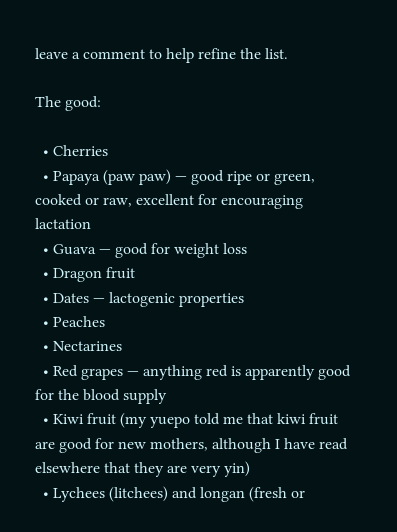leave a comment to help refine the list.

The good:

  • Cherries
  • Papaya (paw paw) — good ripe or green, cooked or raw, excellent for encouraging lactation
  • Guava — good for weight loss
  • Dragon fruit
  • Dates — lactogenic properties
  • Peaches
  • Nectarines
  • Red grapes — anything red is apparently good for the blood supply
  • Kiwi fruit (my yuepo told me that kiwi fruit are good for new mothers, although I have read elsewhere that they are very yin)
  • Lychees (litchees) and longan (fresh or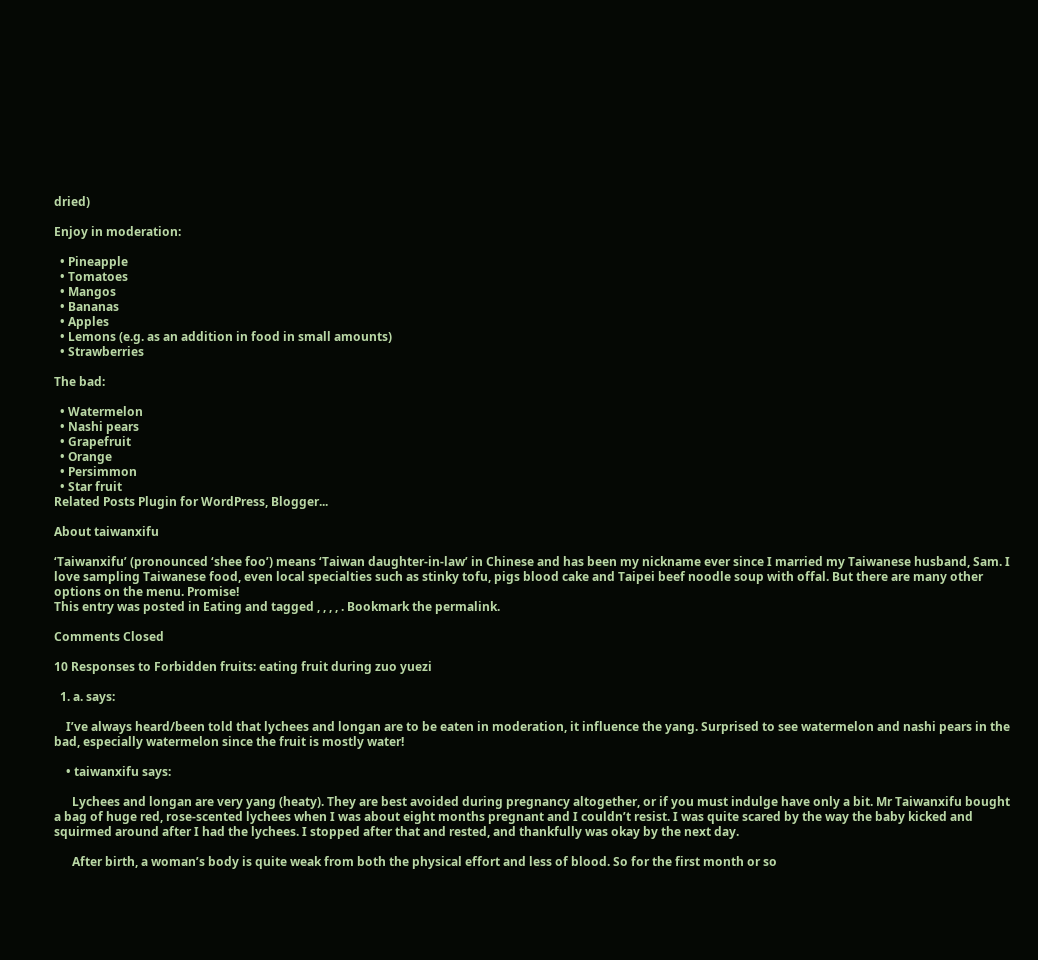dried)

Enjoy in moderation:

  • Pineapple
  • Tomatoes
  • Mangos
  • Bananas
  • Apples
  • Lemons (e.g. as an addition in food in small amounts)
  • Strawberries

The bad:

  • Watermelon
  • Nashi pears
  • Grapefruit
  • Orange
  • Persimmon
  • Star fruit
Related Posts Plugin for WordPress, Blogger...

About taiwanxifu

‘Taiwanxifu’ (pronounced ‘shee foo’) means ‘Taiwan daughter-in-law’ in Chinese and has been my nickname ever since I married my Taiwanese husband, Sam. I love sampling Taiwanese food, even local specialties such as stinky tofu, pigs blood cake and Taipei beef noodle soup with offal. But there are many other options on the menu. Promise!
This entry was posted in Eating and tagged , , , , . Bookmark the permalink.

Comments Closed

10 Responses to Forbidden fruits: eating fruit during zuo yuezi

  1. a. says:

    I’ve always heard/been told that lychees and longan are to be eaten in moderation, it influence the yang. Surprised to see watermelon and nashi pears in the bad, especially watermelon since the fruit is mostly water!

    • taiwanxifu says:

      Lychees and longan are very yang (heaty). They are best avoided during pregnancy altogether, or if you must indulge have only a bit. Mr Taiwanxifu bought a bag of huge red, rose-scented lychees when I was about eight months pregnant and I couldn’t resist. I was quite scared by the way the baby kicked and squirmed around after I had the lychees. I stopped after that and rested, and thankfully was okay by the next day.

      After birth, a woman’s body is quite weak from both the physical effort and less of blood. So for the first month or so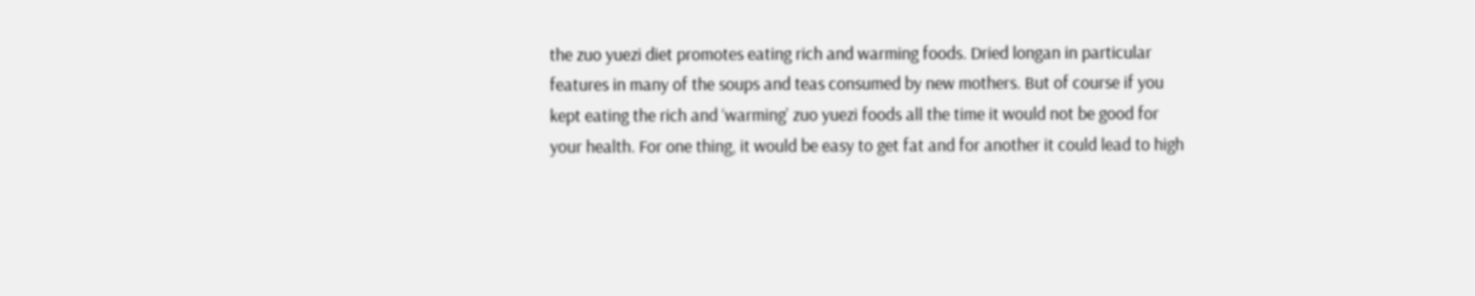the zuo yuezi diet promotes eating rich and warming foods. Dried longan in particular features in many of the soups and teas consumed by new mothers. But of course if you kept eating the rich and ‘warming’ zuo yuezi foods all the time it would not be good for your health. For one thing, it would be easy to get fat and for another it could lead to high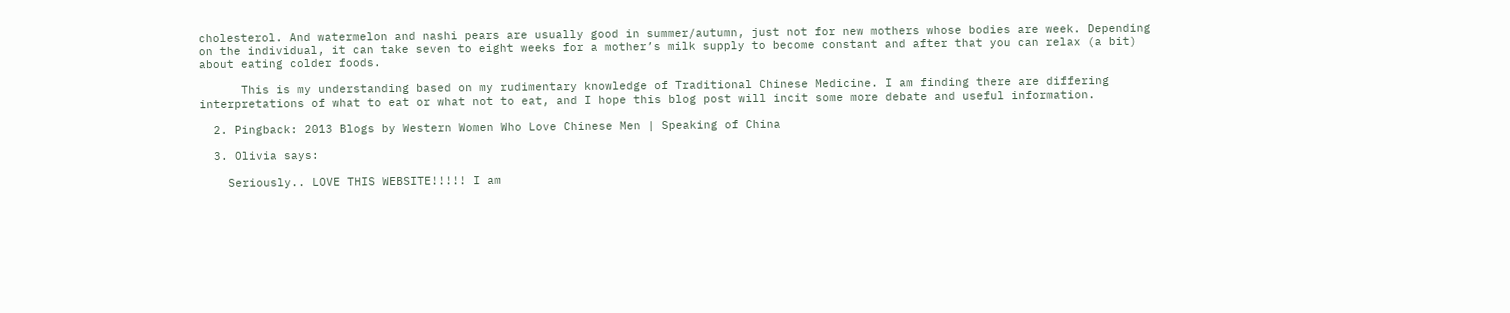cholesterol. And watermelon and nashi pears are usually good in summer/autumn, just not for new mothers whose bodies are week. Depending on the individual, it can take seven to eight weeks for a mother’s milk supply to become constant and after that you can relax (a bit) about eating colder foods.

      This is my understanding based on my rudimentary knowledge of Traditional Chinese Medicine. I am finding there are differing interpretations of what to eat or what not to eat, and I hope this blog post will incit some more debate and useful information.

  2. Pingback: 2013 Blogs by Western Women Who Love Chinese Men | Speaking of China

  3. Olivia says:

    Seriously.. LOVE THIS WEBSITE!!!!! I am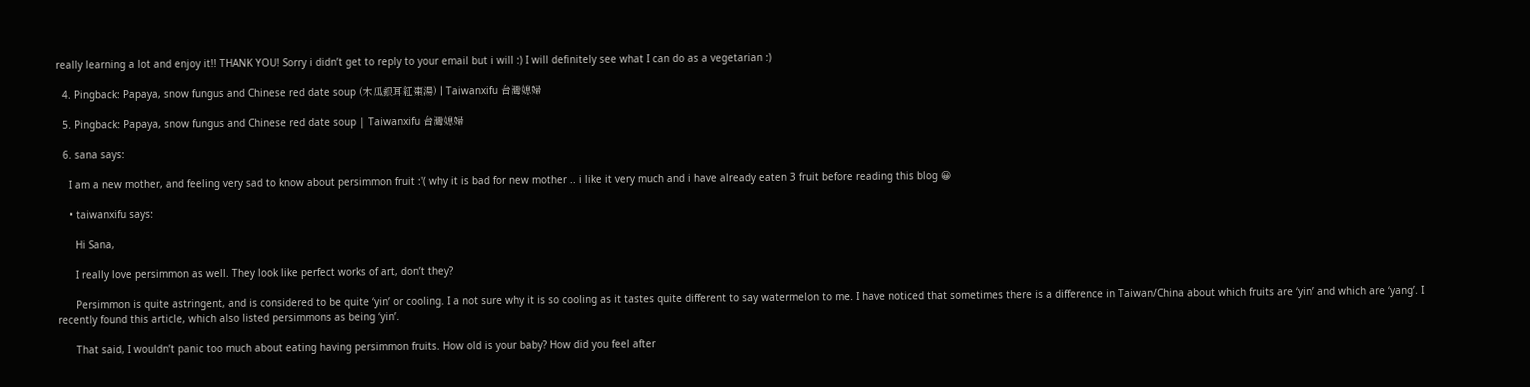really learning a lot and enjoy it!! THANK YOU! Sorry i didn’t get to reply to your email but i will :) I will definitely see what I can do as a vegetarian :)

  4. Pingback: Papaya, snow fungus and Chinese red date soup (木瓜銀耳紅棗湯) | Taiwanxifu 台灣媳婦

  5. Pingback: Papaya, snow fungus and Chinese red date soup | Taiwanxifu 台灣媳婦

  6. sana says:

    I am a new mother, and feeling very sad to know about persimmon fruit :'( why it is bad for new mother .. i like it very much and i have already eaten 3 fruit before reading this blog 😀

    • taiwanxifu says:

      Hi Sana,

      I really love persimmon as well. They look like perfect works of art, don’t they?

      Persimmon is quite astringent, and is considered to be quite ‘yin’ or cooling. I a not sure why it is so cooling as it tastes quite different to say watermelon to me. I have noticed that sometimes there is a difference in Taiwan/China about which fruits are ‘yin’ and which are ‘yang’. I recently found this article, which also listed persimmons as being ‘yin’.

      That said, I wouldn’t panic too much about eating having persimmon fruits. How old is your baby? How did you feel after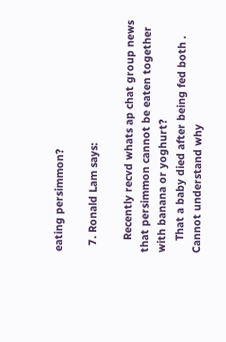eating persimmon?

  7. Ronald Lam says:

    Recently recvd whats ap chat group news that persimmon cannot be eaten together with banana or yoghurt?
    That a baby died after being fed both . Cannot understand why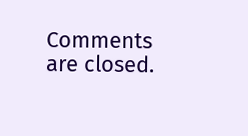Comments are closed.